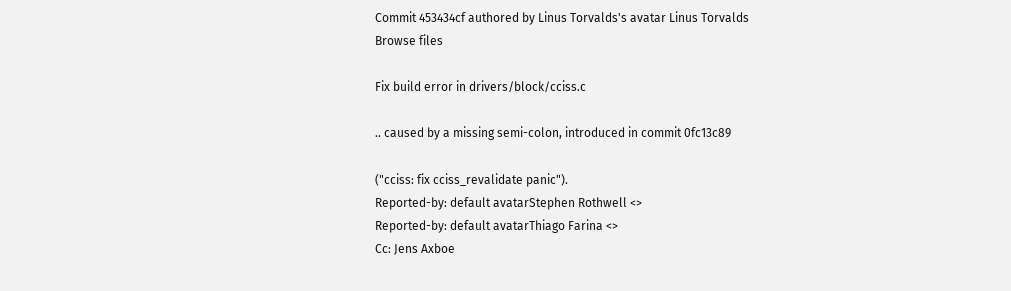Commit 453434cf authored by Linus Torvalds's avatar Linus Torvalds
Browse files

Fix build error in drivers/block/cciss.c

.. caused by a missing semi-colon, introduced in commit 0fc13c89

("cciss: fix cciss_revalidate panic").
Reported-by: default avatarStephen Rothwell <>
Reported-by: default avatarThiago Farina <>
Cc: Jens Axboe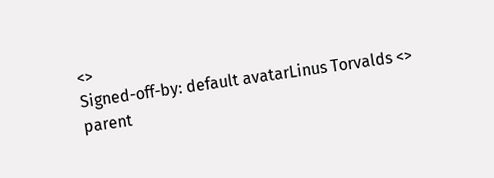<>
Signed-off-by: default avatarLinus Torvalds <>
parent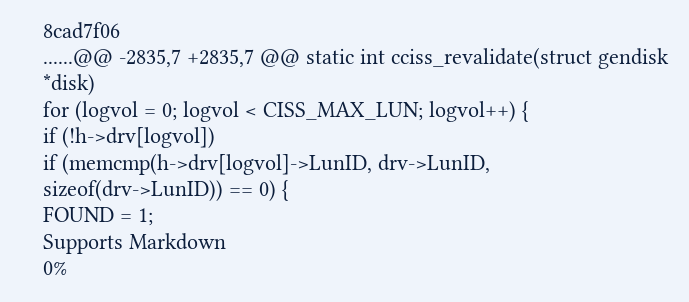8cad7f06
......@@ -2835,7 +2835,7 @@ static int cciss_revalidate(struct gendisk *disk)
for (logvol = 0; logvol < CISS_MAX_LUN; logvol++) {
if (!h->drv[logvol])
if (memcmp(h->drv[logvol]->LunID, drv->LunID,
sizeof(drv->LunID)) == 0) {
FOUND = 1;
Supports Markdown
0%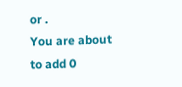or .
You are about to add 0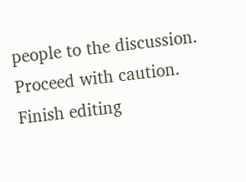people to the discussion. Proceed with caution.
Finish editing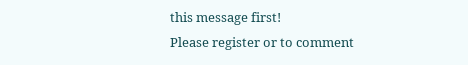this message first!
Please register or to comment